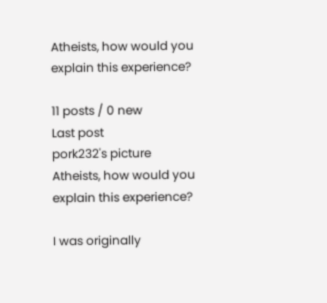Atheists, how would you explain this experience?

11 posts / 0 new
Last post
pork232's picture
Atheists, how would you explain this experience?

I was originally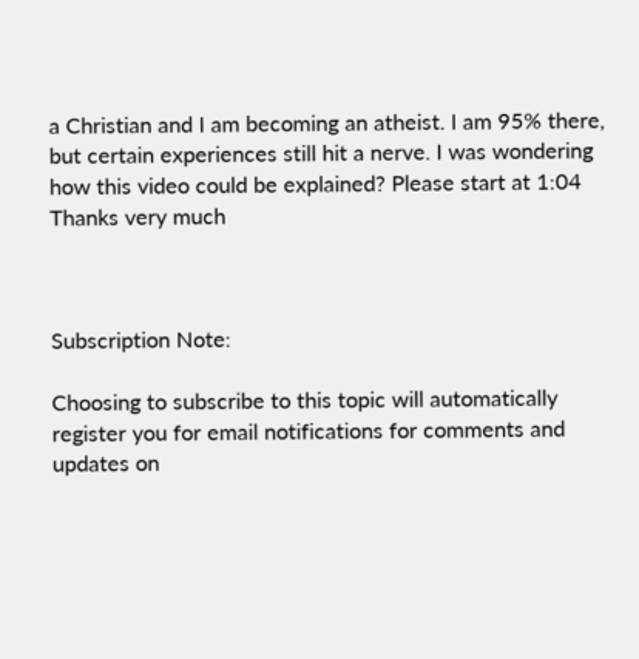a Christian and I am becoming an atheist. I am 95% there, but certain experiences still hit a nerve. I was wondering how this video could be explained? Please start at 1:04
Thanks very much



Subscription Note:

Choosing to subscribe to this topic will automatically register you for email notifications for comments and updates on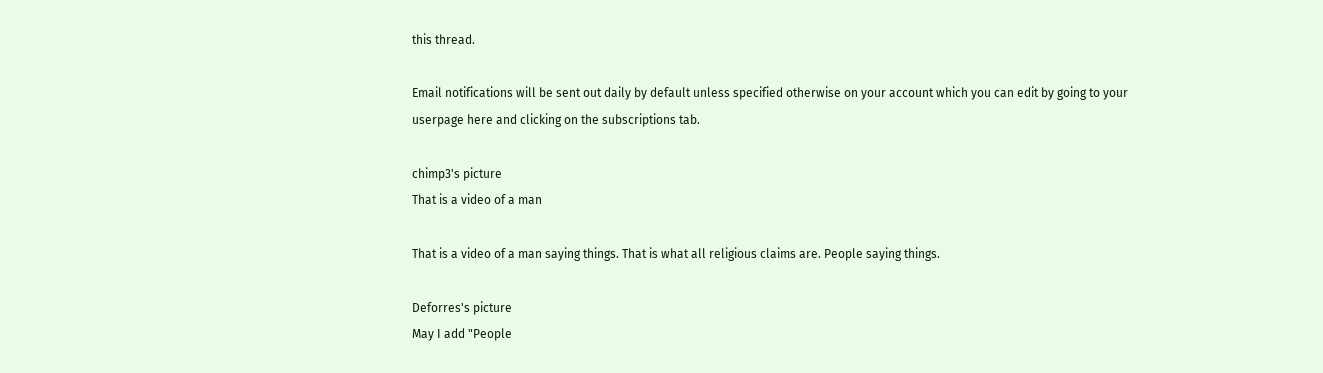this thread.

Email notifications will be sent out daily by default unless specified otherwise on your account which you can edit by going to your userpage here and clicking on the subscriptions tab.

chimp3's picture
That is a video of a man

That is a video of a man saying things. That is what all religious claims are. People saying things.

Deforres's picture
May I add "People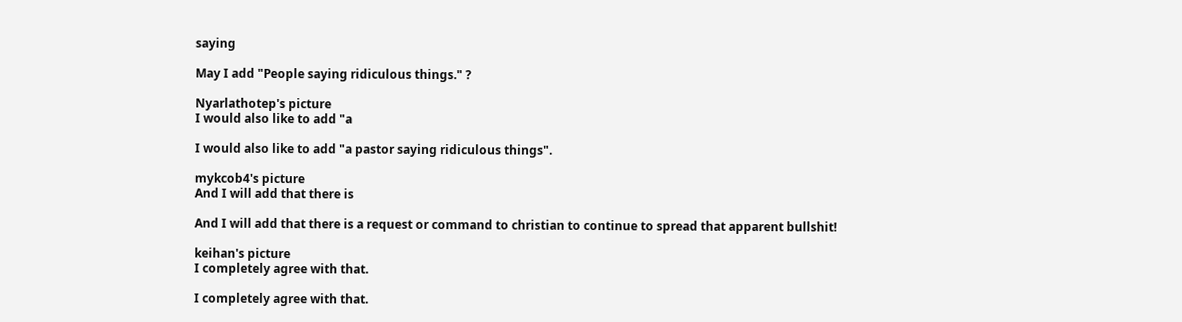saying

May I add "People saying ridiculous things." ?

Nyarlathotep's picture
I would also like to add "a

I would also like to add "a pastor saying ridiculous things".

mykcob4's picture
And I will add that there is

And I will add that there is a request or command to christian to continue to spread that apparent bullshit!

keihan's picture
I completely agree with that.

I completely agree with that.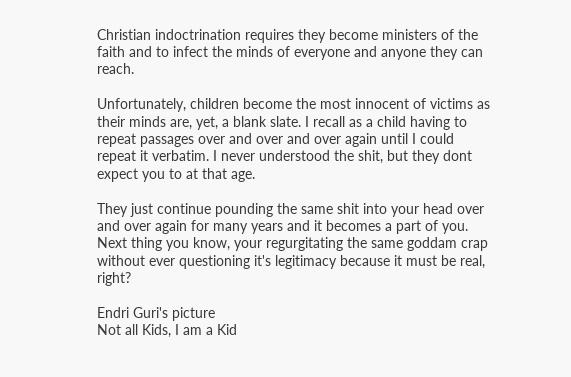Christian indoctrination requires they become ministers of the faith and to infect the minds of everyone and anyone they can reach.

Unfortunately, children become the most innocent of victims as their minds are, yet, a blank slate. I recall as a child having to repeat passages over and over and over again until I could repeat it verbatim. I never understood the shit, but they dont expect you to at that age.

They just continue pounding the same shit into your head over and over again for many years and it becomes a part of you. Next thing you know, your regurgitating the same goddam crap without ever questioning it's legitimacy because it must be real, right?

Endri Guri's picture
Not all Kids, I am a Kid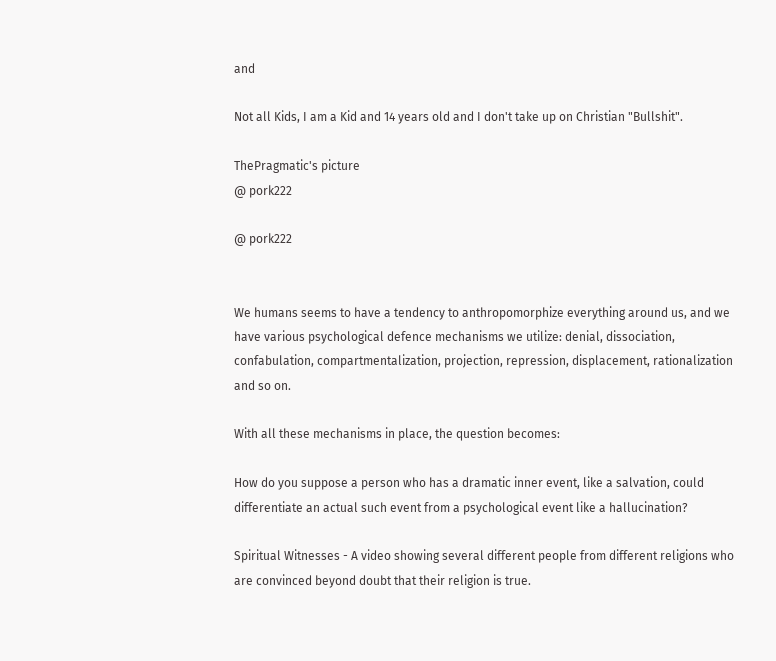and

Not all Kids, I am a Kid and 14 years old and I don't take up on Christian "Bullshit".

ThePragmatic's picture
@ pork222

@ pork222


We humans seems to have a tendency to anthropomorphize everything around us, and we have various psychological defence mechanisms we utilize: denial, dissociation, confabulation, compartmentalization, projection, repression, displacement, rationalization and so on.

With all these mechanisms in place, the question becomes:

How do you suppose a person who has a dramatic inner event, like a salvation, could differentiate an actual such event from a psychological event like a hallucination?

Spiritual Witnesses - A video showing several different people from different religions who are convinced beyond doubt that their religion is true.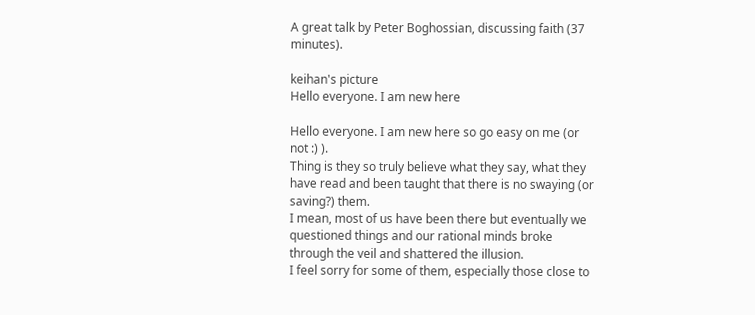A great talk by Peter Boghossian, discussing faith (37 minutes).

keihan's picture
Hello everyone. I am new here

Hello everyone. I am new here so go easy on me (or not :) ).
Thing is they so truly believe what they say, what they have read and been taught that there is no swaying (or saving?) them.
I mean, most of us have been there but eventually we questioned things and our rational minds broke through the veil and shattered the illusion.
I feel sorry for some of them, especially those close to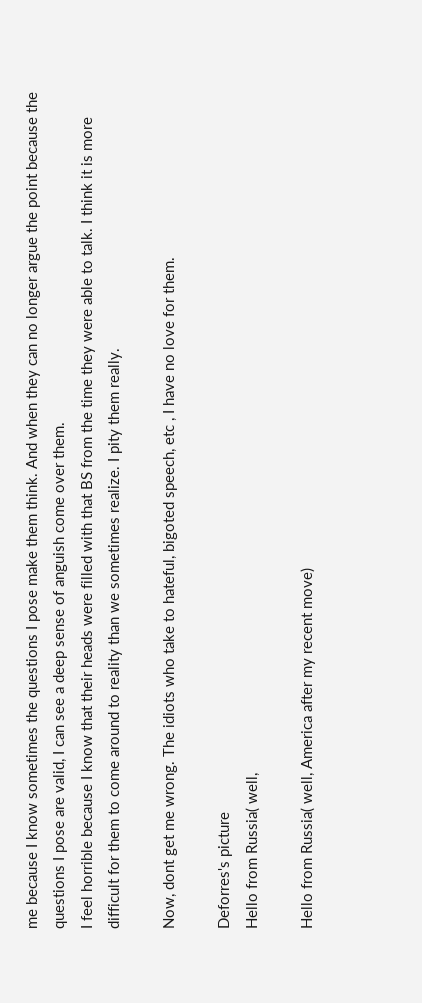me because I know sometimes the questions I pose make them think. And when they can no longer argue the point because the questions I pose are valid, I can see a deep sense of anguish come over them.
I feel horrible because I know that their heads were filled with that BS from the time they were able to talk. I think it is more difficult for them to come around to reality than we sometimes realize. I pity them really.

Now, dont get me wrong. The idiots who take to hateful, bigoted speech, etc , I have no love for them.

Deforres's picture
Hello from Russia( well,

Hello from Russia( well, America after my recent move)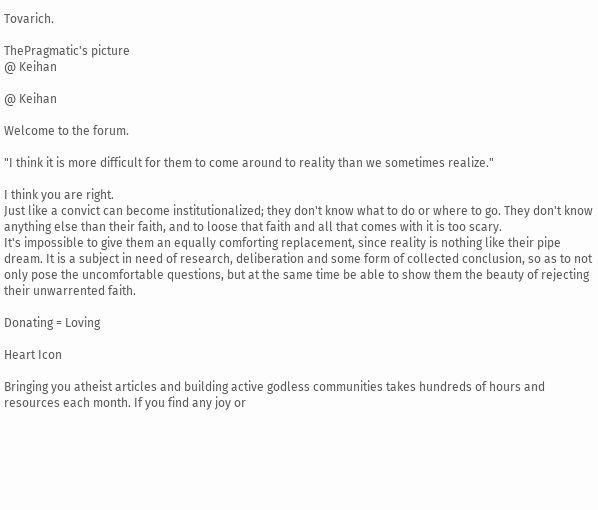Tovarich.

ThePragmatic's picture
@ Keihan

@ Keihan

Welcome to the forum.

"I think it is more difficult for them to come around to reality than we sometimes realize."

I think you are right.
Just like a convict can become institutionalized; they don't know what to do or where to go. They don't know anything else than their faith, and to loose that faith and all that comes with it is too scary.
It's impossible to give them an equally comforting replacement, since reality is nothing like their pipe dream. It is a subject in need of research, deliberation and some form of collected conclusion, so as to not only pose the uncomfortable questions, but at the same time be able to show them the beauty of rejecting their unwarrented faith.

Donating = Loving

Heart Icon

Bringing you atheist articles and building active godless communities takes hundreds of hours and resources each month. If you find any joy or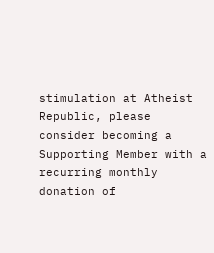stimulation at Atheist Republic, please consider becoming a Supporting Member with a recurring monthly donation of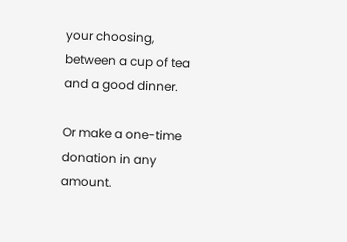your choosing, between a cup of tea and a good dinner.

Or make a one-time donation in any amount.